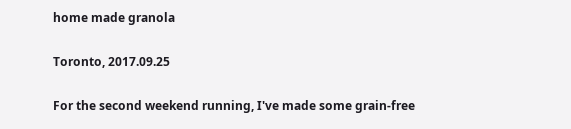home made granola

Toronto, 2017.09.25

For the second weekend running, I've made some grain-free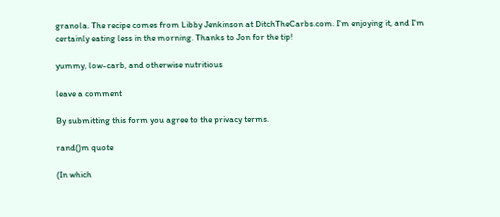granola. The recipe comes from Libby Jenkinson at DitchTheCarbs.com. I'm enjoying it, and I'm certainly eating less in the morning. Thanks to Jon for the tip!

yummy, low-carb, and otherwise nutritious

leave a comment

By submitting this form you agree to the privacy terms.

rand()m quote

(In which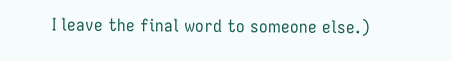I leave the final word to someone else.)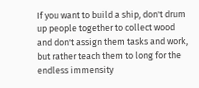If you want to build a ship, don't drum up people together to collect wood and don't assign them tasks and work, but rather teach them to long for the endless immensity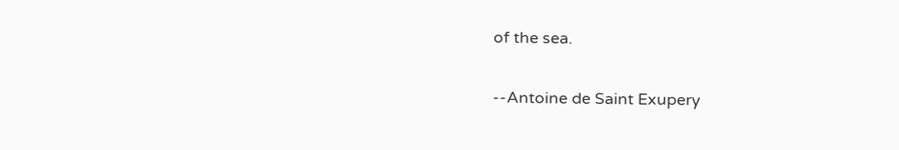of the sea.

--Antoine de Saint Exupery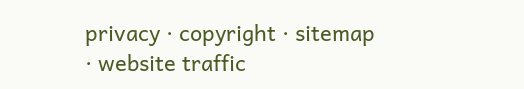privacy · copyright · sitemap · website traffic